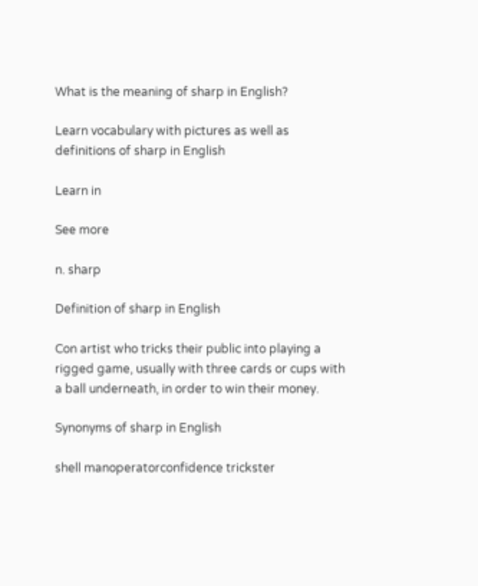What is the meaning of sharp in English?

Learn vocabulary with pictures as well as definitions of sharp in English

Learn in

See more

n. sharp

Definition of sharp in English

Con artist who tricks their public into playing a rigged game, usually with three cards or cups with a ball underneath, in order to win their money.

Synonyms of sharp in English

shell manoperatorconfidence trickster